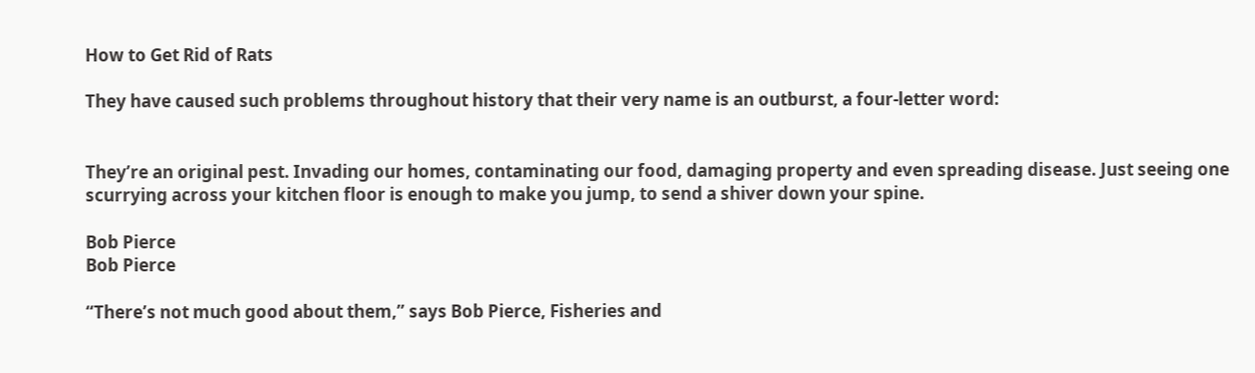How to Get Rid of Rats

They have caused such problems throughout history that their very name is an outburst, a four-letter word:


They’re an original pest. Invading our homes, contaminating our food, damaging property and even spreading disease. Just seeing one scurrying across your kitchen floor is enough to make you jump, to send a shiver down your spine.

Bob Pierce
Bob Pierce

“There’s not much good about them,” says Bob Pierce, Fisheries and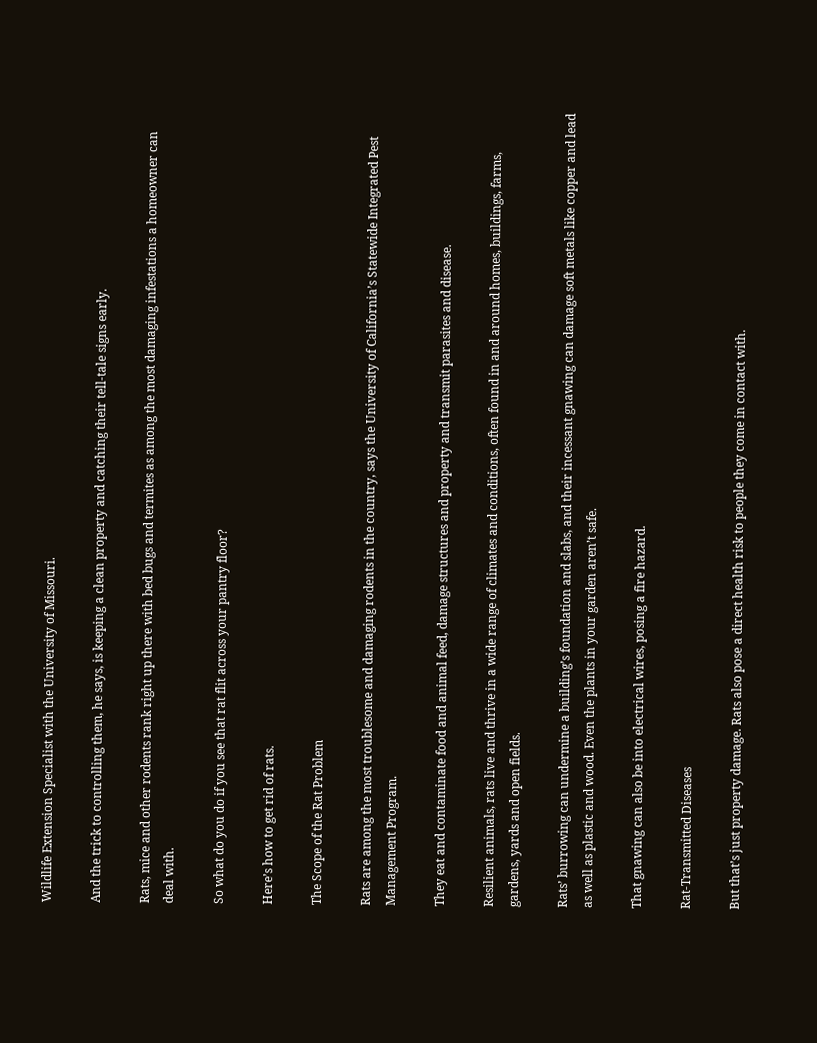Wildlife Extension Specialist with the University of Missouri.

And the trick to controlling them, he says, is keeping a clean property and catching their tell-tale signs early.

Rats, mice and other rodents rank right up there with bed bugs and termites as among the most damaging infestations a homeowner can deal with.

So what do you do if you see that rat flit across your pantry floor?

Here’s how to get rid of rats.

The Scope of the Rat Problem

Rats are among the most troublesome and damaging rodents in the country, says the University of California’s Statewide Integrated Pest Management Program.

They eat and contaminate food and animal feed, damage structures and property and transmit parasites and disease.

Resilient animals, rats live and thrive in a wide range of climates and conditions, often found in and around homes, buildings, farms, gardens, yards and open fields.

Rats’ burrowing can undermine a building’s foundation and slabs, and their incessant gnawing can damage soft metals like copper and lead as well as plastic and wood. Even the plants in your garden aren’t safe.

That gnawing can also be into electrical wires, posing a fire hazard.

Rat-Transmitted Diseases

But that’s just property damage. Rats also pose a direct health risk to people they come in contact with.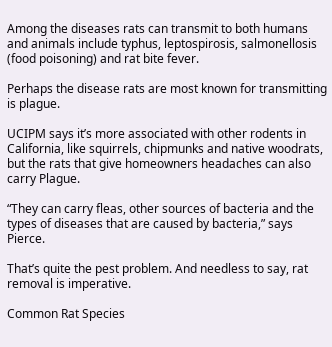Among the diseases rats can transmit to both humans and animals include typhus, leptospirosis, salmonellosis (food poisoning) and rat bite fever.

Perhaps the disease rats are most known for transmitting is plague.

UCIPM says it’s more associated with other rodents in California, like squirrels, chipmunks and native woodrats, but the rats that give homeowners headaches can also carry Plague.

“They can carry fleas, other sources of bacteria and the types of diseases that are caused by bacteria,” says Pierce.

That’s quite the pest problem. And needless to say, rat removal is imperative.

Common Rat Species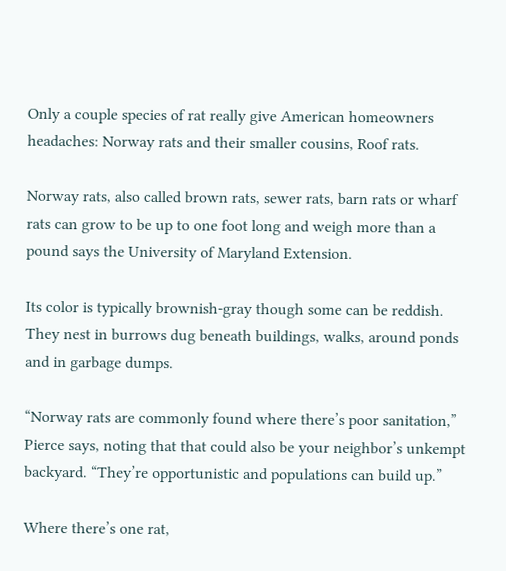Only a couple species of rat really give American homeowners headaches: Norway rats and their smaller cousins, Roof rats.

Norway rats, also called brown rats, sewer rats, barn rats or wharf rats can grow to be up to one foot long and weigh more than a pound says the University of Maryland Extension.

Its color is typically brownish-gray though some can be reddish. They nest in burrows dug beneath buildings, walks, around ponds and in garbage dumps.

“Norway rats are commonly found where there’s poor sanitation,” Pierce says, noting that that could also be your neighbor’s unkempt backyard. “They’re opportunistic and populations can build up.”

Where there’s one rat,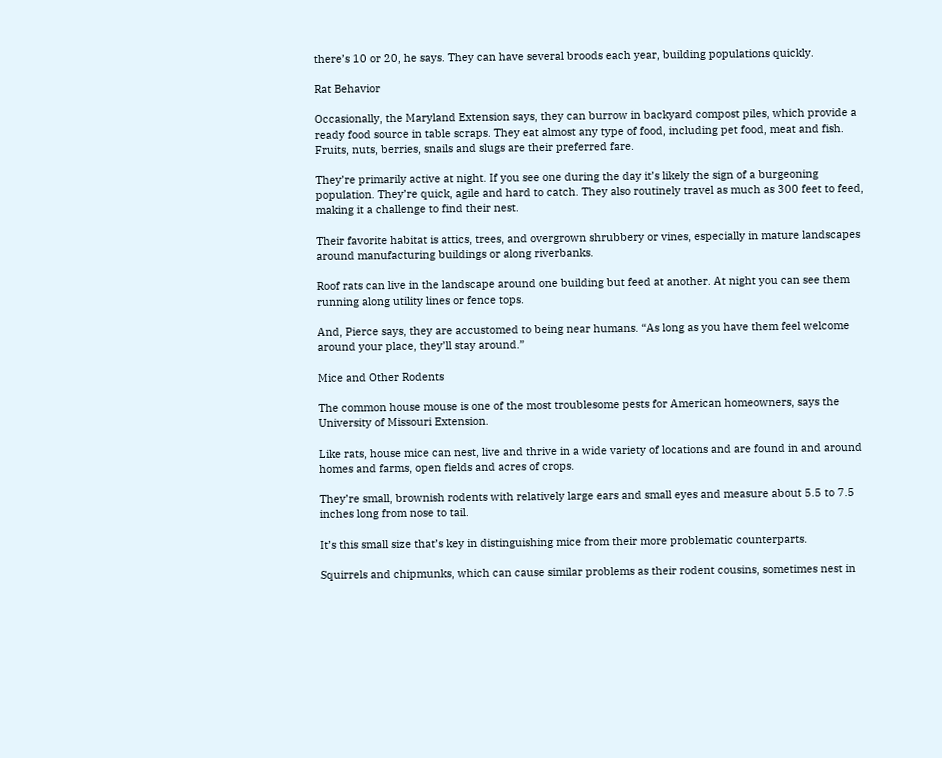there’s 10 or 20, he says. They can have several broods each year, building populations quickly.

Rat Behavior

Occasionally, the Maryland Extension says, they can burrow in backyard compost piles, which provide a ready food source in table scraps. They eat almost any type of food, including pet food, meat and fish. Fruits, nuts, berries, snails and slugs are their preferred fare.

They’re primarily active at night. If you see one during the day it’s likely the sign of a burgeoning population. They’re quick, agile and hard to catch. They also routinely travel as much as 300 feet to feed, making it a challenge to find their nest.

Their favorite habitat is attics, trees, and overgrown shrubbery or vines, especially in mature landscapes around manufacturing buildings or along riverbanks.

Roof rats can live in the landscape around one building but feed at another. At night you can see them running along utility lines or fence tops.

And, Pierce says, they are accustomed to being near humans. “As long as you have them feel welcome around your place, they’ll stay around.”

Mice and Other Rodents

The common house mouse is one of the most troublesome pests for American homeowners, says the University of Missouri Extension.

Like rats, house mice can nest, live and thrive in a wide variety of locations and are found in and around homes and farms, open fields and acres of crops.

They’re small, brownish rodents with relatively large ears and small eyes and measure about 5.5 to 7.5 inches long from nose to tail.

It’s this small size that’s key in distinguishing mice from their more problematic counterparts.

Squirrels and chipmunks, which can cause similar problems as their rodent cousins, sometimes nest in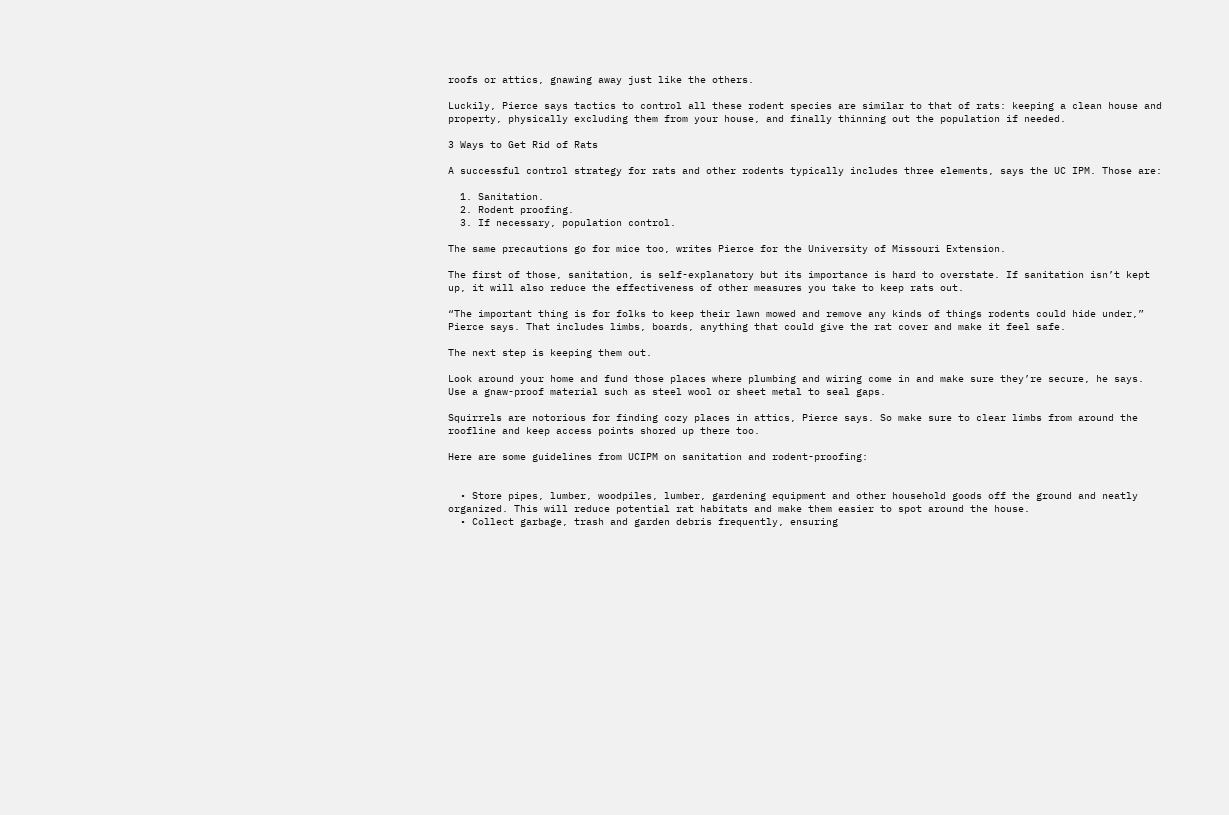roofs or attics, gnawing away just like the others.

Luckily, Pierce says tactics to control all these rodent species are similar to that of rats: keeping a clean house and property, physically excluding them from your house, and finally thinning out the population if needed.

3 Ways to Get Rid of Rats

A successful control strategy for rats and other rodents typically includes three elements, says the UC IPM. Those are:

  1. Sanitation.
  2. Rodent proofing.
  3. If necessary, population control.

The same precautions go for mice too, writes Pierce for the University of Missouri Extension.

The first of those, sanitation, is self-explanatory but its importance is hard to overstate. If sanitation isn’t kept up, it will also reduce the effectiveness of other measures you take to keep rats out.

“The important thing is for folks to keep their lawn mowed and remove any kinds of things rodents could hide under,” Pierce says. That includes limbs, boards, anything that could give the rat cover and make it feel safe.

The next step is keeping them out.

Look around your home and fund those places where plumbing and wiring come in and make sure they’re secure, he says. Use a gnaw-proof material such as steel wool or sheet metal to seal gaps.

Squirrels are notorious for finding cozy places in attics, Pierce says. So make sure to clear limbs from around the roofline and keep access points shored up there too.

Here are some guidelines from UCIPM on sanitation and rodent-proofing:


  • Store pipes, lumber, woodpiles, lumber, gardening equipment and other household goods off the ground and neatly organized. This will reduce potential rat habitats and make them easier to spot around the house.
  • Collect garbage, trash and garden debris frequently, ensuring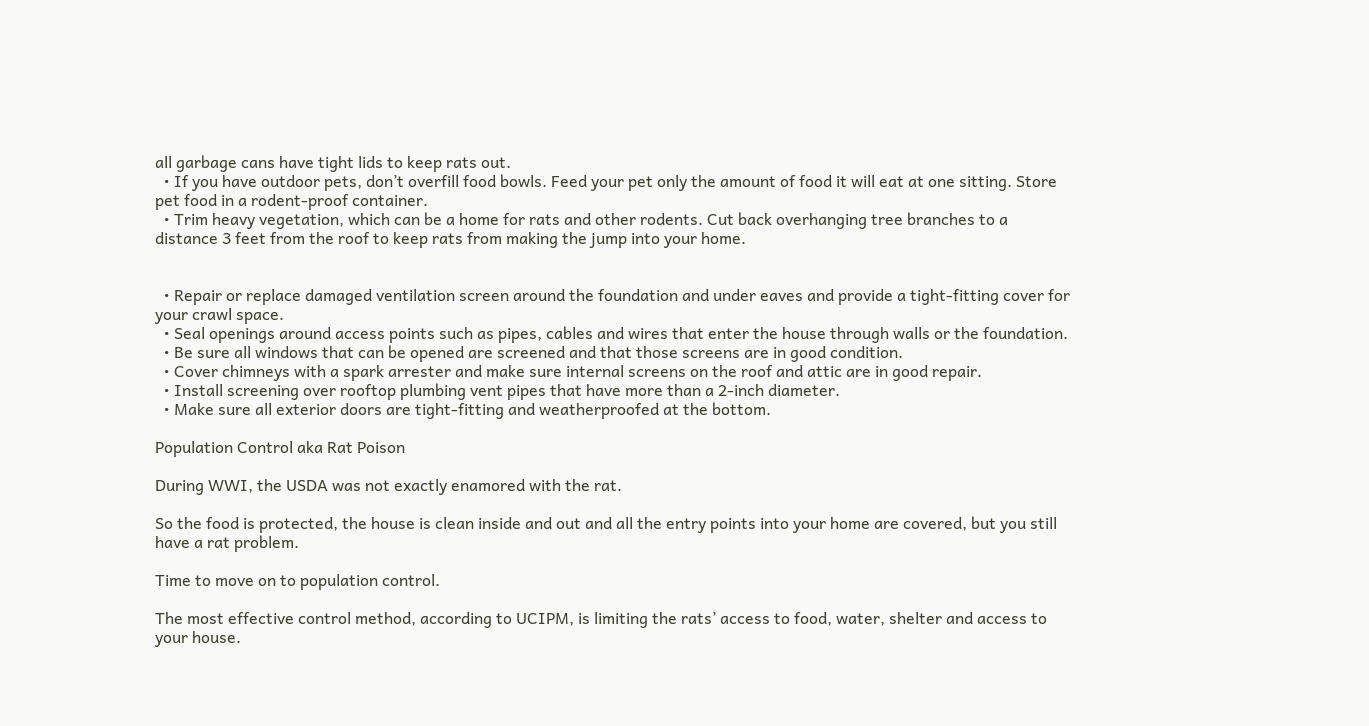all garbage cans have tight lids to keep rats out.
  • If you have outdoor pets, don’t overfill food bowls. Feed your pet only the amount of food it will eat at one sitting. Store pet food in a rodent-proof container.
  • Trim heavy vegetation, which can be a home for rats and other rodents. Cut back overhanging tree branches to a distance 3 feet from the roof to keep rats from making the jump into your home.


  • Repair or replace damaged ventilation screen around the foundation and under eaves and provide a tight-fitting cover for your crawl space.
  • Seal openings around access points such as pipes, cables and wires that enter the house through walls or the foundation.
  • Be sure all windows that can be opened are screened and that those screens are in good condition.
  • Cover chimneys with a spark arrester and make sure internal screens on the roof and attic are in good repair.
  • Install screening over rooftop plumbing vent pipes that have more than a 2-inch diameter.
  • Make sure all exterior doors are tight-fitting and weatherproofed at the bottom.

Population Control aka Rat Poison

During WWI, the USDA was not exactly enamored with the rat.

So the food is protected, the house is clean inside and out and all the entry points into your home are covered, but you still have a rat problem.

Time to move on to population control.

The most effective control method, according to UCIPM, is limiting the rats’ access to food, water, shelter and access to your house.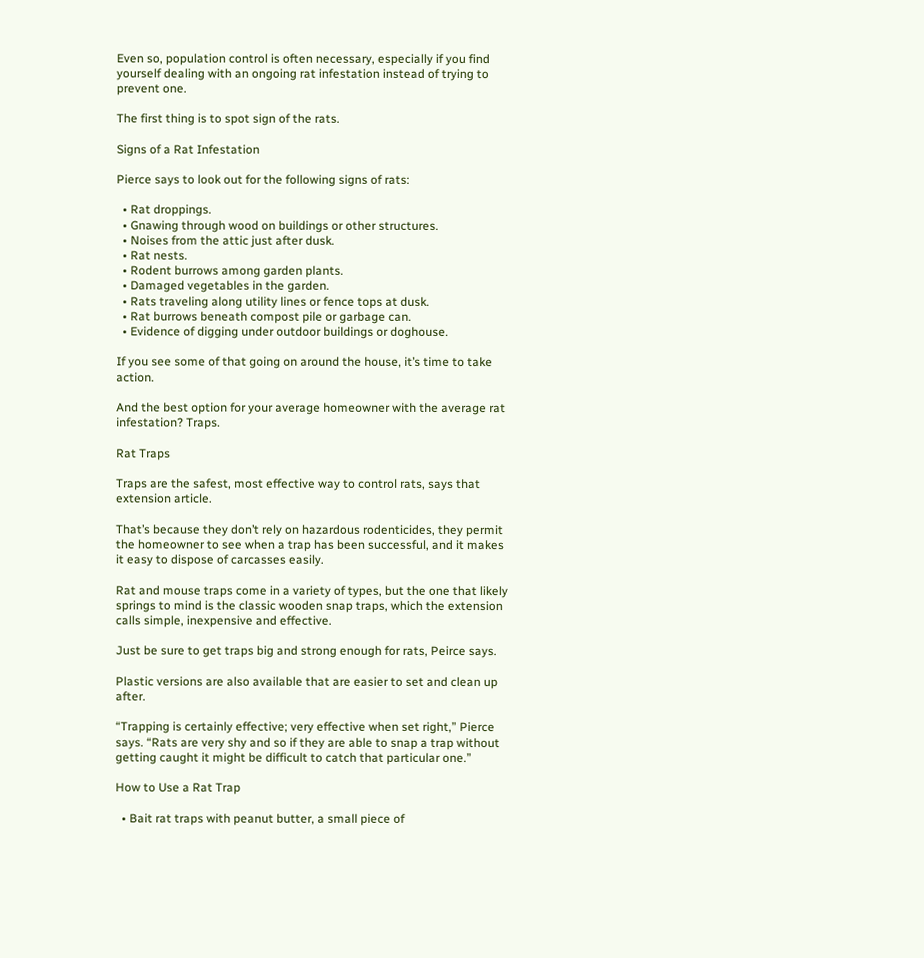Even so, population control is often necessary, especially if you find yourself dealing with an ongoing rat infestation instead of trying to prevent one.

The first thing is to spot sign of the rats.

Signs of a Rat Infestation

Pierce says to look out for the following signs of rats:

  • Rat droppings.
  • Gnawing through wood on buildings or other structures.
  • Noises from the attic just after dusk.
  • Rat nests.
  • Rodent burrows among garden plants.
  • Damaged vegetables in the garden.
  • Rats traveling along utility lines or fence tops at dusk.
  • Rat burrows beneath compost pile or garbage can.
  • Evidence of digging under outdoor buildings or doghouse.

If you see some of that going on around the house, it’s time to take action.

And the best option for your average homeowner with the average rat infestation? Traps.

Rat Traps

Traps are the safest, most effective way to control rats, says that extension article.

That’s because they don’t rely on hazardous rodenticides, they permit the homeowner to see when a trap has been successful, and it makes it easy to dispose of carcasses easily.

Rat and mouse traps come in a variety of types, but the one that likely springs to mind is the classic wooden snap traps, which the extension calls simple, inexpensive and effective.

Just be sure to get traps big and strong enough for rats, Peirce says.

Plastic versions are also available that are easier to set and clean up after.

“Trapping is certainly effective; very effective when set right,” Pierce says. “Rats are very shy and so if they are able to snap a trap without getting caught it might be difficult to catch that particular one.”

How to Use a Rat Trap

  • Bait rat traps with peanut butter, a small piece of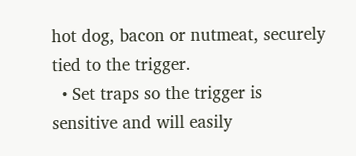hot dog, bacon or nutmeat, securely tied to the trigger.
  • Set traps so the trigger is sensitive and will easily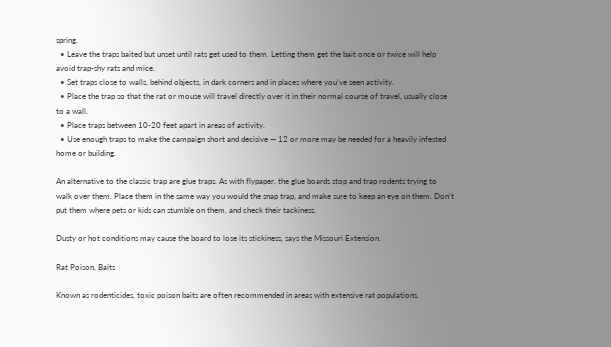spring.
  • Leave the traps baited but unset until rats get used to them. Letting them get the bait once or twice will help avoid trap-shy rats and mice.
  • Set traps close to walls, behind objects, in dark corners and in places where you’ve seen activity.
  • Place the trap so that the rat or mouse will travel directly over it in their normal course of travel, usually close to a wall.
  • Place traps between 10-20 feet apart in areas of activity.
  • Use enough traps to make the campaign short and decisive — 12 or more may be needed for a heavily infested home or building.

An alternative to the classic trap are glue traps. As with flypaper, the glue boards stop and trap rodents trying to walk over them. Place them in the same way you would the snap trap, and make sure to keep an eye on them. Don’t put them where pets or kids can stumble on them, and check their tackiness.

Dusty or hot conditions may cause the board to lose its stickiness, says the Missouri Extension.

Rat Poison, Baits

Known as rodenticides, toxic poison baits are often recommended in areas with extensive rat populations.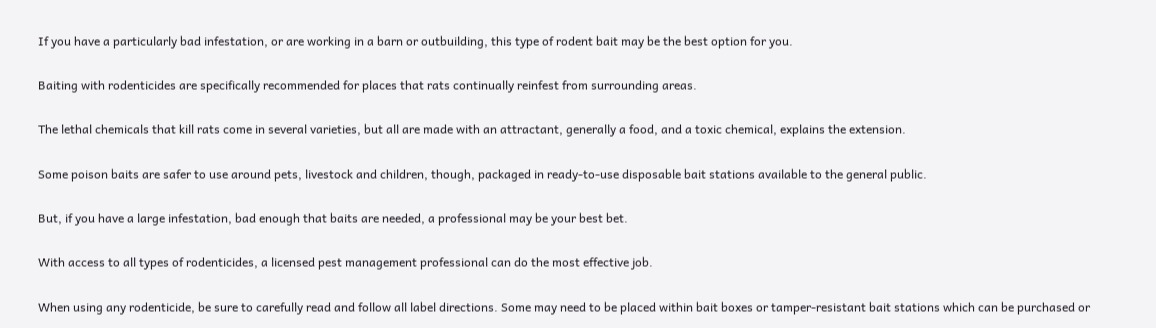If you have a particularly bad infestation, or are working in a barn or outbuilding, this type of rodent bait may be the best option for you.

Baiting with rodenticides are specifically recommended for places that rats continually reinfest from surrounding areas.

The lethal chemicals that kill rats come in several varieties, but all are made with an attractant, generally a food, and a toxic chemical, explains the extension.

Some poison baits are safer to use around pets, livestock and children, though, packaged in ready-to-use disposable bait stations available to the general public.

But, if you have a large infestation, bad enough that baits are needed, a professional may be your best bet.

With access to all types of rodenticides, a licensed pest management professional can do the most effective job.

When using any rodenticide, be sure to carefully read and follow all label directions. Some may need to be placed within bait boxes or tamper-resistant bait stations which can be purchased or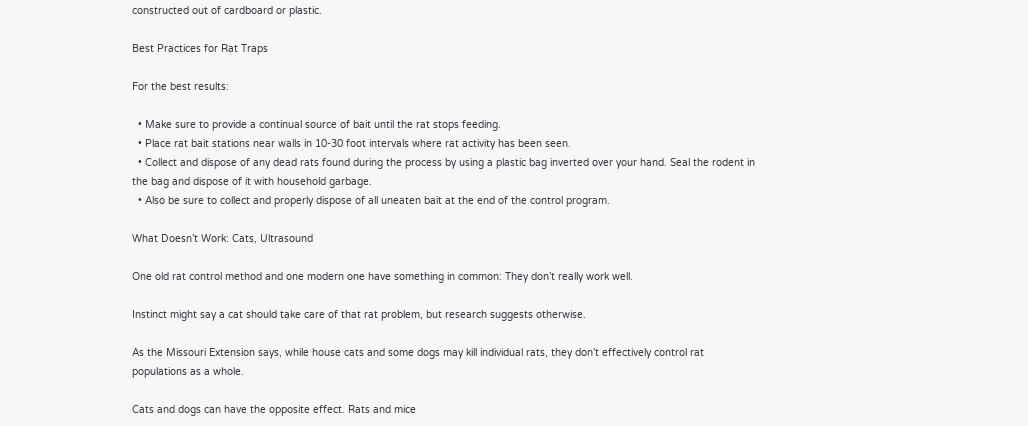constructed out of cardboard or plastic.

Best Practices for Rat Traps

For the best results:

  • Make sure to provide a continual source of bait until the rat stops feeding.
  • Place rat bait stations near walls in 10-30 foot intervals where rat activity has been seen.
  • Collect and dispose of any dead rats found during the process by using a plastic bag inverted over your hand. Seal the rodent in the bag and dispose of it with household garbage.
  • Also be sure to collect and properly dispose of all uneaten bait at the end of the control program.

What Doesn’t Work: Cats, Ultrasound

One old rat control method and one modern one have something in common: They don’t really work well.

Instinct might say a cat should take care of that rat problem, but research suggests otherwise.

As the Missouri Extension says, while house cats and some dogs may kill individual rats, they don’t effectively control rat populations as a whole.

Cats and dogs can have the opposite effect. Rats and mice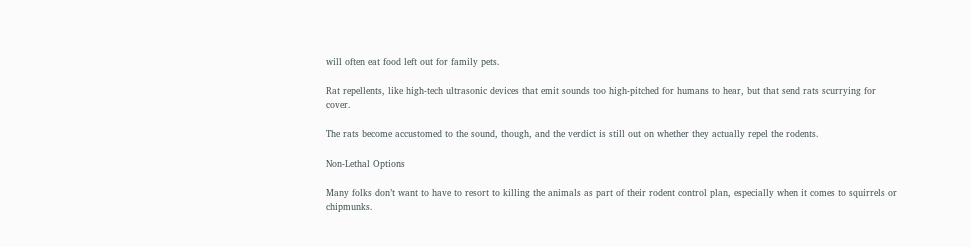will often eat food left out for family pets.

Rat repellents, like high-tech ultrasonic devices that emit sounds too high-pitched for humans to hear, but that send rats scurrying for cover.

The rats become accustomed to the sound, though, and the verdict is still out on whether they actually repel the rodents.

Non-Lethal Options

Many folks don’t want to have to resort to killing the animals as part of their rodent control plan, especially when it comes to squirrels or chipmunks.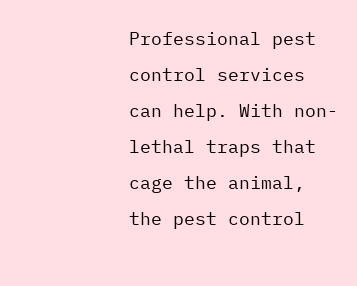Professional pest control services can help. With non-lethal traps that cage the animal, the pest control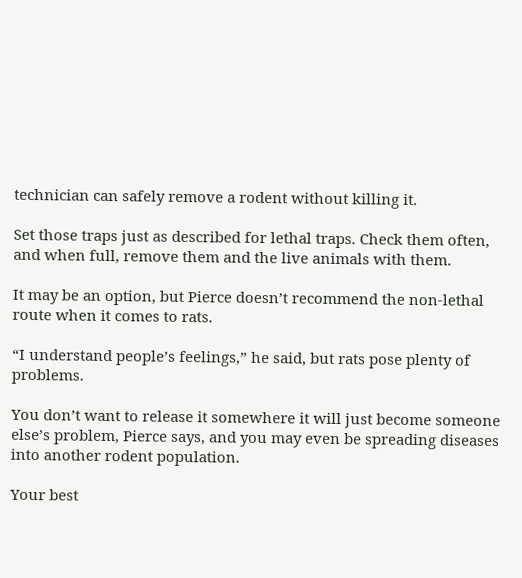technician can safely remove a rodent without killing it.

Set those traps just as described for lethal traps. Check them often, and when full, remove them and the live animals with them.

It may be an option, but Pierce doesn’t recommend the non-lethal route when it comes to rats.

“I understand people’s feelings,” he said, but rats pose plenty of problems.

You don’t want to release it somewhere it will just become someone else’s problem, Pierce says, and you may even be spreading diseases into another rodent population.

Your best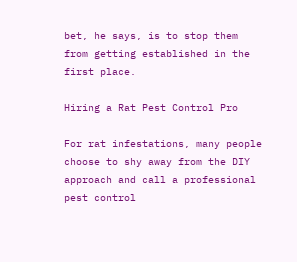bet, he says, is to stop them from getting established in the first place.

Hiring a Rat Pest Control Pro

For rat infestations, many people choose to shy away from the DIY approach and call a professional pest control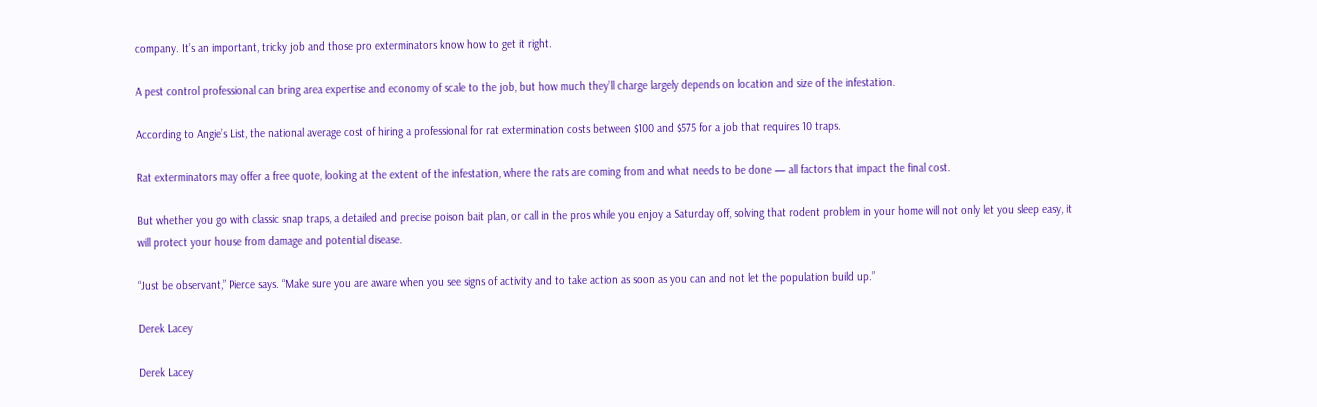company. It’s an important, tricky job and those pro exterminators know how to get it right.

A pest control professional can bring area expertise and economy of scale to the job, but how much they’ll charge largely depends on location and size of the infestation.

According to Angie’s List, the national average cost of hiring a professional for rat extermination costs between $100 and $575 for a job that requires 10 traps.

Rat exterminators may offer a free quote, looking at the extent of the infestation, where the rats are coming from and what needs to be done — all factors that impact the final cost.

But whether you go with classic snap traps, a detailed and precise poison bait plan, or call in the pros while you enjoy a Saturday off, solving that rodent problem in your home will not only let you sleep easy, it will protect your house from damage and potential disease.

“Just be observant,” Pierce says. “Make sure you are aware when you see signs of activity and to take action as soon as you can and not let the population build up.”

Derek Lacey

Derek Lacey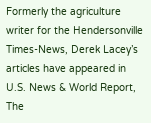Formerly the agriculture writer for the Hendersonville Times-News, Derek Lacey’s articles have appeared in U.S. News & World Report, The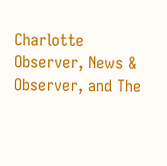Charlotte Observer, News & Observer, and The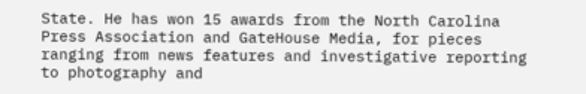State. He has won 15 awards from the North Carolina Press Association and GateHouse Media, for pieces ranging from news features and investigative reporting to photography and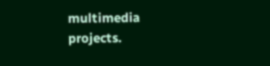multimedia projects.